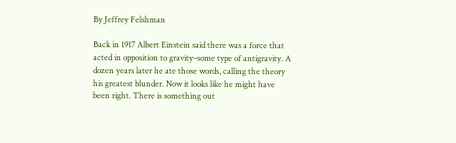By Jeffrey Felshman

Back in 1917 Albert Einstein said there was a force that acted in opposition to gravity–some type of antigravity. A dozen years later he ate those words, calling the theory his greatest blunder. Now it looks like he might have been right. There is something out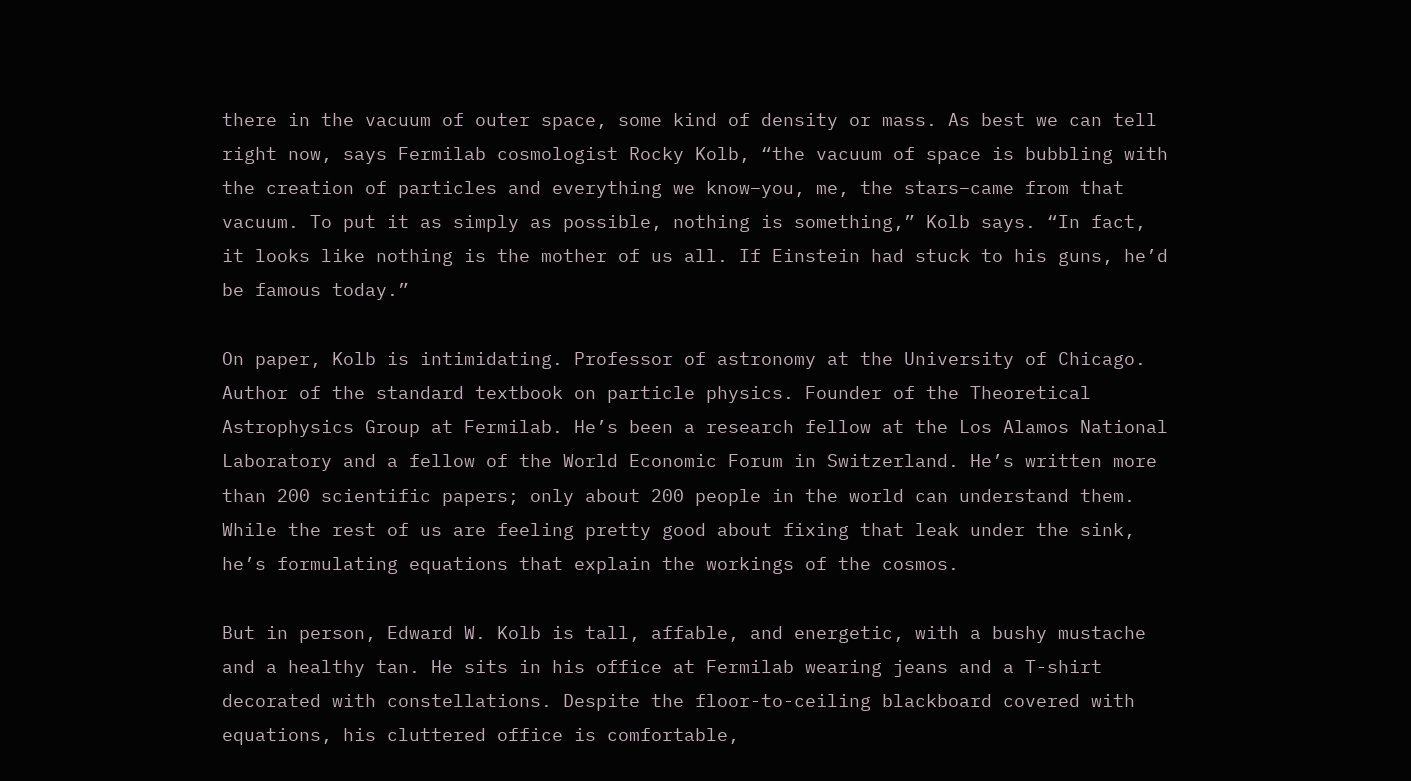there in the vacuum of outer space, some kind of density or mass. As best we can tell right now, says Fermilab cosmologist Rocky Kolb, “the vacuum of space is bubbling with the creation of particles and everything we know–you, me, the stars–came from that vacuum. To put it as simply as possible, nothing is something,” Kolb says. “In fact, it looks like nothing is the mother of us all. If Einstein had stuck to his guns, he’d be famous today.”

On paper, Kolb is intimidating. Professor of astronomy at the University of Chicago. Author of the standard textbook on particle physics. Founder of the Theoretical Astrophysics Group at Fermilab. He’s been a research fellow at the Los Alamos National Laboratory and a fellow of the World Economic Forum in Switzerland. He’s written more than 200 scientific papers; only about 200 people in the world can understand them. While the rest of us are feeling pretty good about fixing that leak under the sink, he’s formulating equations that explain the workings of the cosmos.

But in person, Edward W. Kolb is tall, affable, and energetic, with a bushy mustache and a healthy tan. He sits in his office at Fermilab wearing jeans and a T-shirt decorated with constellations. Despite the floor-to-ceiling blackboard covered with equations, his cluttered office is comfortable,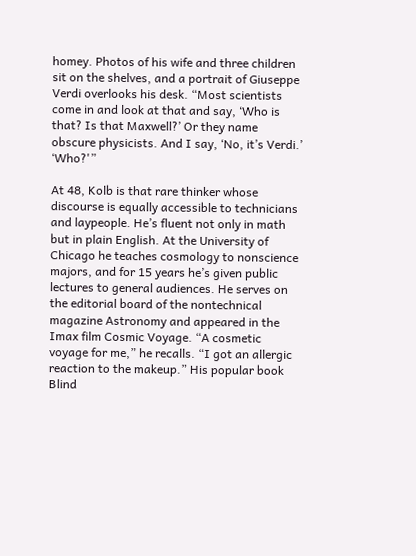homey. Photos of his wife and three children sit on the shelves, and a portrait of Giuseppe Verdi overlooks his desk. “Most scientists come in and look at that and say, ‘Who is that? Is that Maxwell?’ Or they name obscure physicists. And I say, ‘No, it’s Verdi.’ ‘Who?'”

At 48, Kolb is that rare thinker whose discourse is equally accessible to technicians and laypeople. He’s fluent not only in math but in plain English. At the University of Chicago he teaches cosmology to nonscience majors, and for 15 years he’s given public lectures to general audiences. He serves on the editorial board of the nontechnical magazine Astronomy and appeared in the Imax film Cosmic Voyage. “A cosmetic voyage for me,” he recalls. “I got an allergic reaction to the makeup.” His popular book Blind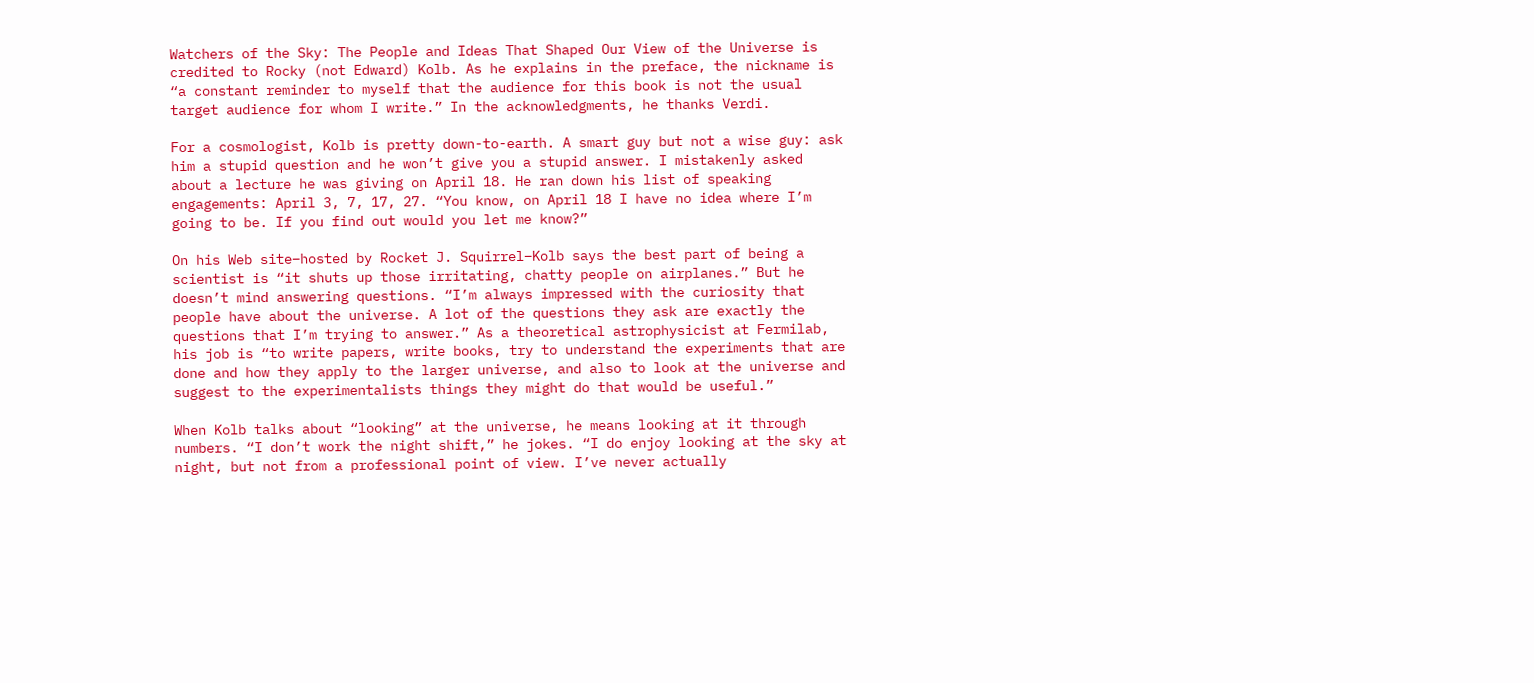Watchers of the Sky: The People and Ideas That Shaped Our View of the Universe is credited to Rocky (not Edward) Kolb. As he explains in the preface, the nickname is “a constant reminder to myself that the audience for this book is not the usual target audience for whom I write.” In the acknowledgments, he thanks Verdi.

For a cosmologist, Kolb is pretty down-to-earth. A smart guy but not a wise guy: ask him a stupid question and he won’t give you a stupid answer. I mistakenly asked about a lecture he was giving on April 18. He ran down his list of speaking engagements: April 3, 7, 17, 27. “You know, on April 18 I have no idea where I’m going to be. If you find out would you let me know?”

On his Web site–hosted by Rocket J. Squirrel–Kolb says the best part of being a scientist is “it shuts up those irritating, chatty people on airplanes.” But he doesn’t mind answering questions. “I’m always impressed with the curiosity that people have about the universe. A lot of the questions they ask are exactly the questions that I’m trying to answer.” As a theoretical astrophysicist at Fermilab, his job is “to write papers, write books, try to understand the experiments that are done and how they apply to the larger universe, and also to look at the universe and suggest to the experimentalists things they might do that would be useful.”

When Kolb talks about “looking” at the universe, he means looking at it through numbers. “I don’t work the night shift,” he jokes. “I do enjoy looking at the sky at night, but not from a professional point of view. I’ve never actually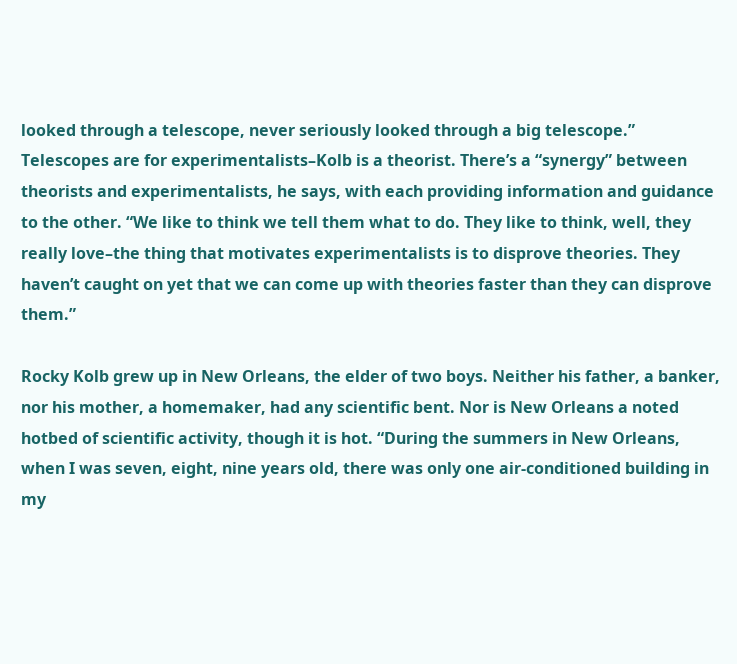looked through a telescope, never seriously looked through a big telescope.” Telescopes are for experimentalists–Kolb is a theorist. There’s a “synergy” between theorists and experimentalists, he says, with each providing information and guidance to the other. “We like to think we tell them what to do. They like to think, well, they really love–the thing that motivates experimentalists is to disprove theories. They haven’t caught on yet that we can come up with theories faster than they can disprove them.”

Rocky Kolb grew up in New Orleans, the elder of two boys. Neither his father, a banker, nor his mother, a homemaker, had any scientific bent. Nor is New Orleans a noted hotbed of scientific activity, though it is hot. “During the summers in New Orleans, when I was seven, eight, nine years old, there was only one air-conditioned building in my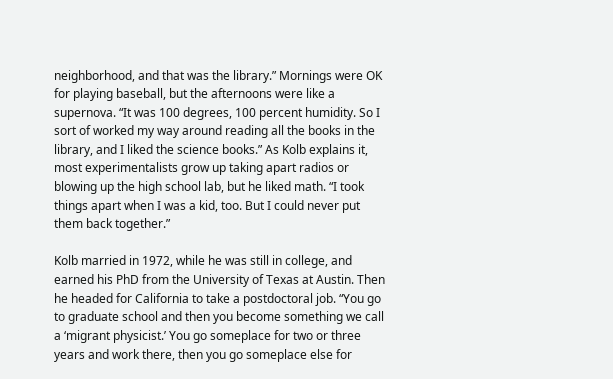neighborhood, and that was the library.” Mornings were OK for playing baseball, but the afternoons were like a supernova. “It was 100 degrees, 100 percent humidity. So I sort of worked my way around reading all the books in the library, and I liked the science books.” As Kolb explains it, most experimentalists grow up taking apart radios or blowing up the high school lab, but he liked math. “I took things apart when I was a kid, too. But I could never put them back together.”

Kolb married in 1972, while he was still in college, and earned his PhD from the University of Texas at Austin. Then he headed for California to take a postdoctoral job. “You go to graduate school and then you become something we call a ‘migrant physicist.’ You go someplace for two or three years and work there, then you go someplace else for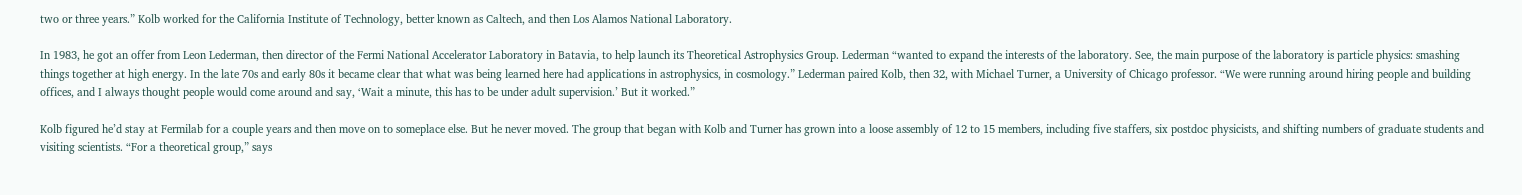two or three years.” Kolb worked for the California Institute of Technology, better known as Caltech, and then Los Alamos National Laboratory.

In 1983, he got an offer from Leon Lederman, then director of the Fermi National Accelerator Laboratory in Batavia, to help launch its Theoretical Astrophysics Group. Lederman “wanted to expand the interests of the laboratory. See, the main purpose of the laboratory is particle physics: smashing things together at high energy. In the late 70s and early 80s it became clear that what was being learned here had applications in astrophysics, in cosmology.” Lederman paired Kolb, then 32, with Michael Turner, a University of Chicago professor. “We were running around hiring people and building offices, and I always thought people would come around and say, ‘Wait a minute, this has to be under adult supervision.’ But it worked.”

Kolb figured he’d stay at Fermilab for a couple years and then move on to someplace else. But he never moved. The group that began with Kolb and Turner has grown into a loose assembly of 12 to 15 members, including five staffers, six postdoc physicists, and shifting numbers of graduate students and visiting scientists. “For a theoretical group,” says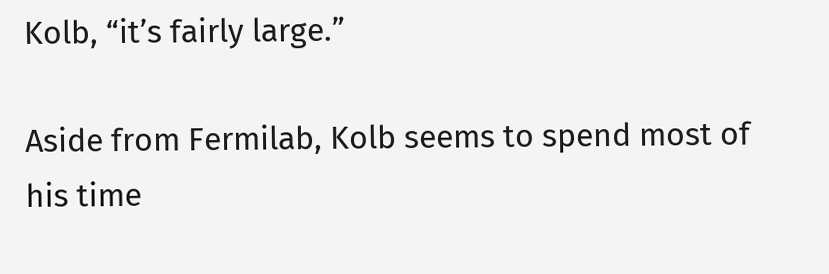Kolb, “it’s fairly large.”

Aside from Fermilab, Kolb seems to spend most of his time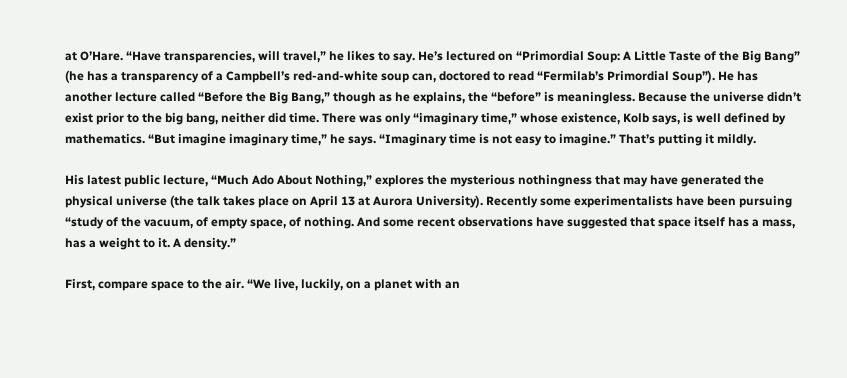at O’Hare. “Have transparencies, will travel,” he likes to say. He’s lectured on “Primordial Soup: A Little Taste of the Big Bang” (he has a transparency of a Campbell’s red-and-white soup can, doctored to read “Fermilab’s Primordial Soup”). He has another lecture called “Before the Big Bang,” though as he explains, the “before” is meaningless. Because the universe didn’t exist prior to the big bang, neither did time. There was only “imaginary time,” whose existence, Kolb says, is well defined by mathematics. “But imagine imaginary time,” he says. “Imaginary time is not easy to imagine.” That’s putting it mildly.

His latest public lecture, “Much Ado About Nothing,” explores the mysterious nothingness that may have generated the physical universe (the talk takes place on April 13 at Aurora University). Recently some experimentalists have been pursuing “study of the vacuum, of empty space, of nothing. And some recent observations have suggested that space itself has a mass, has a weight to it. A density.”

First, compare space to the air. “We live, luckily, on a planet with an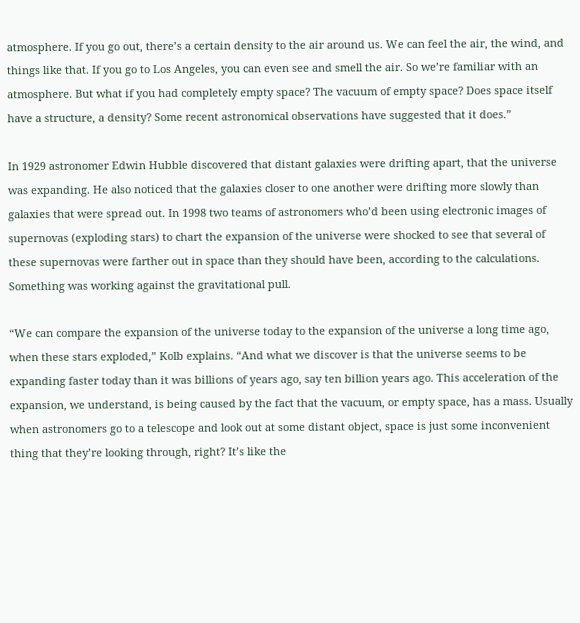atmosphere. If you go out, there’s a certain density to the air around us. We can feel the air, the wind, and things like that. If you go to Los Angeles, you can even see and smell the air. So we’re familiar with an atmosphere. But what if you had completely empty space? The vacuum of empty space? Does space itself have a structure, a density? Some recent astronomical observations have suggested that it does.”

In 1929 astronomer Edwin Hubble discovered that distant galaxies were drifting apart, that the universe was expanding. He also noticed that the galaxies closer to one another were drifting more slowly than galaxies that were spread out. In 1998 two teams of astronomers who’d been using electronic images of supernovas (exploding stars) to chart the expansion of the universe were shocked to see that several of these supernovas were farther out in space than they should have been, according to the calculations. Something was working against the gravitational pull.

“We can compare the expansion of the universe today to the expansion of the universe a long time ago, when these stars exploded,” Kolb explains. “And what we discover is that the universe seems to be expanding faster today than it was billions of years ago, say ten billion years ago. This acceleration of the expansion, we understand, is being caused by the fact that the vacuum, or empty space, has a mass. Usually when astronomers go to a telescope and look out at some distant object, space is just some inconvenient thing that they’re looking through, right? It’s like the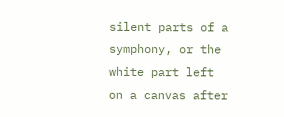silent parts of a symphony, or the white part left on a canvas after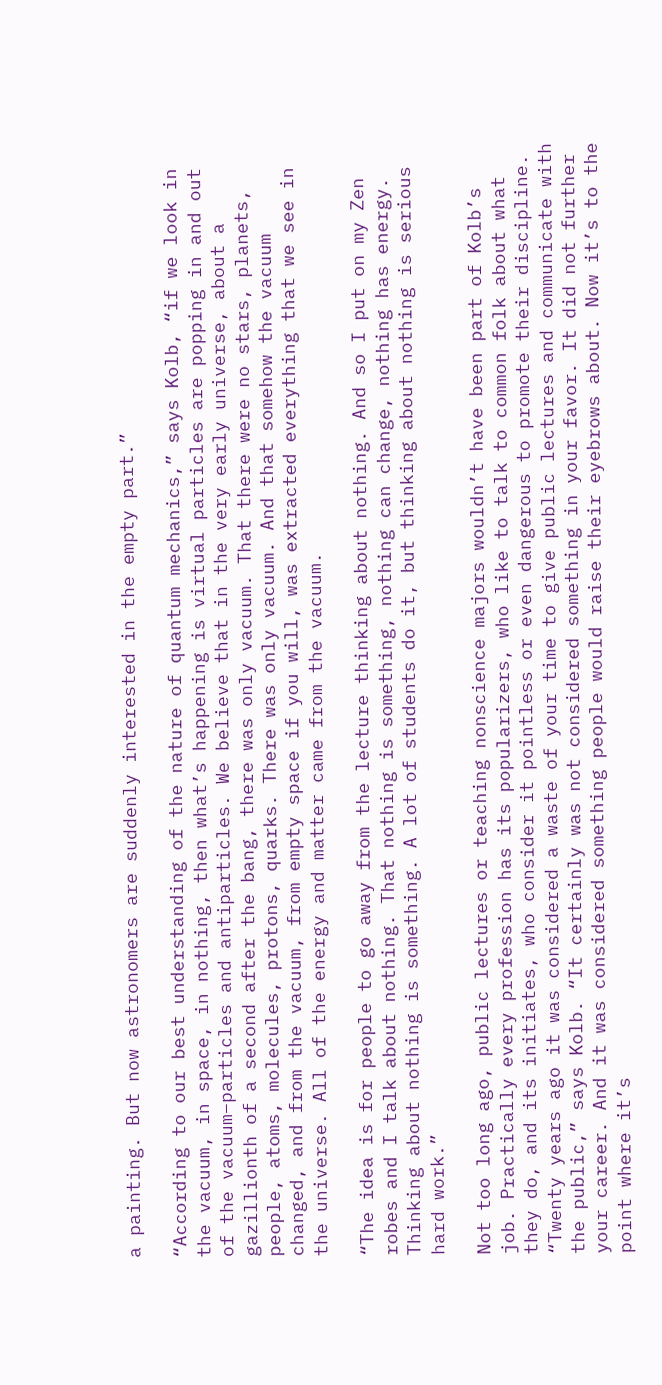a painting. But now astronomers are suddenly interested in the empty part.”

“According to our best understanding of the nature of quantum mechanics,” says Kolb, “if we look in the vacuum, in space, in nothing, then what’s happening is virtual particles are popping in and out of the vacuum–particles and antiparticles. We believe that in the very early universe, about a gazillionth of a second after the bang, there was only vacuum. That there were no stars, planets, people, atoms, molecules, protons, quarks. There was only vacuum. And that somehow the vacuum changed, and from the vacuum, from empty space if you will, was extracted everything that we see in the universe. All of the energy and matter came from the vacuum.

“The idea is for people to go away from the lecture thinking about nothing. And so I put on my Zen robes and I talk about nothing. That nothing is something, nothing can change, nothing has energy. Thinking about nothing is something. A lot of students do it, but thinking about nothing is serious hard work.”

Not too long ago, public lectures or teaching nonscience majors wouldn’t have been part of Kolb’s job. Practically every profession has its popularizers, who like to talk to common folk about what they do, and its initiates, who consider it pointless or even dangerous to promote their discipline. “Twenty years ago it was considered a waste of your time to give public lectures and communicate with the public,” says Kolb. “It certainly was not considered something in your favor. It did not further your career. And it was considered something people would raise their eyebrows about. Now it’s to the point where it’s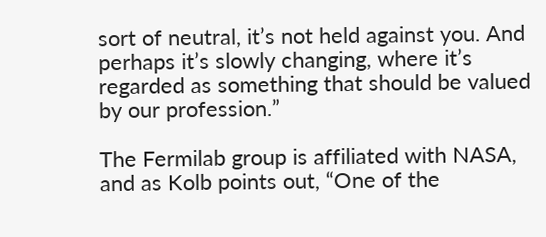sort of neutral, it’s not held against you. And perhaps it’s slowly changing, where it’s regarded as something that should be valued by our profession.”

The Fermilab group is affiliated with NASA, and as Kolb points out, “One of the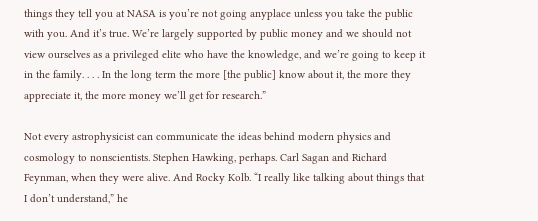things they tell you at NASA is you’re not going anyplace unless you take the public with you. And it’s true. We’re largely supported by public money and we should not view ourselves as a privileged elite who have the knowledge, and we’re going to keep it in the family. . . . In the long term the more [the public] know about it, the more they appreciate it, the more money we’ll get for research.”

Not every astrophysicist can communicate the ideas behind modern physics and cosmology to nonscientists. Stephen Hawking, perhaps. Carl Sagan and Richard Feynman, when they were alive. And Rocky Kolb. “I really like talking about things that I don’t understand,” he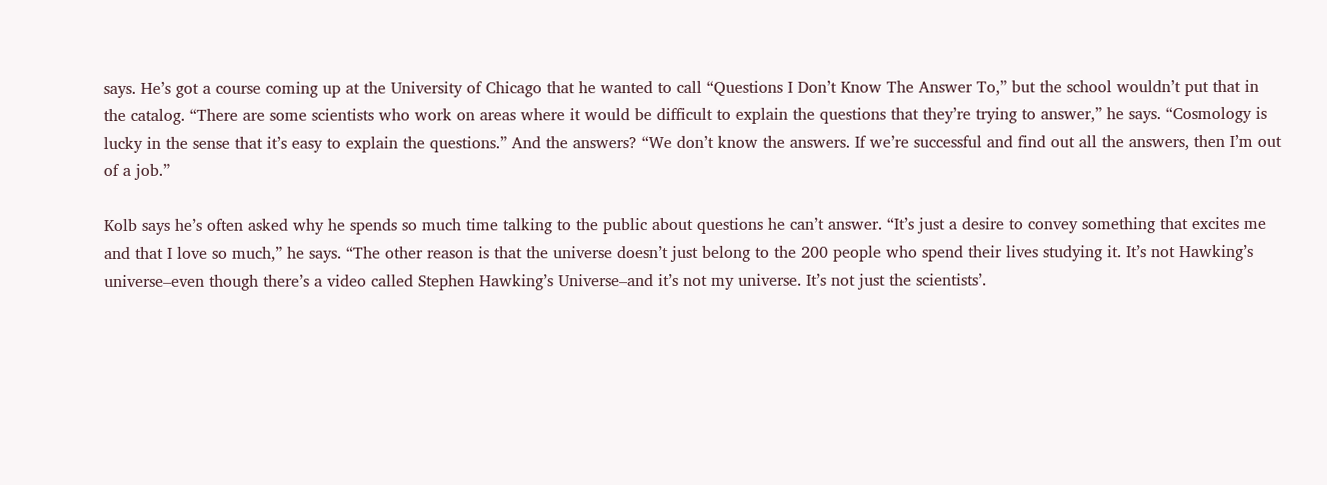says. He’s got a course coming up at the University of Chicago that he wanted to call “Questions I Don’t Know The Answer To,” but the school wouldn’t put that in the catalog. “There are some scientists who work on areas where it would be difficult to explain the questions that they’re trying to answer,” he says. “Cosmology is lucky in the sense that it’s easy to explain the questions.” And the answers? “We don’t know the answers. If we’re successful and find out all the answers, then I’m out of a job.”

Kolb says he’s often asked why he spends so much time talking to the public about questions he can’t answer. “It’s just a desire to convey something that excites me and that I love so much,” he says. “The other reason is that the universe doesn’t just belong to the 200 people who spend their lives studying it. It’s not Hawking’s universe–even though there’s a video called Stephen Hawking’s Universe–and it’s not my universe. It’s not just the scientists’.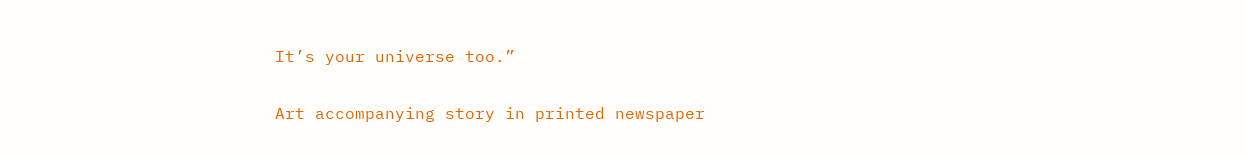It’s your universe too.”

Art accompanying story in printed newspaper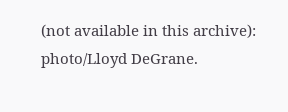(not available in this archive): photo/Lloyd DeGrane.